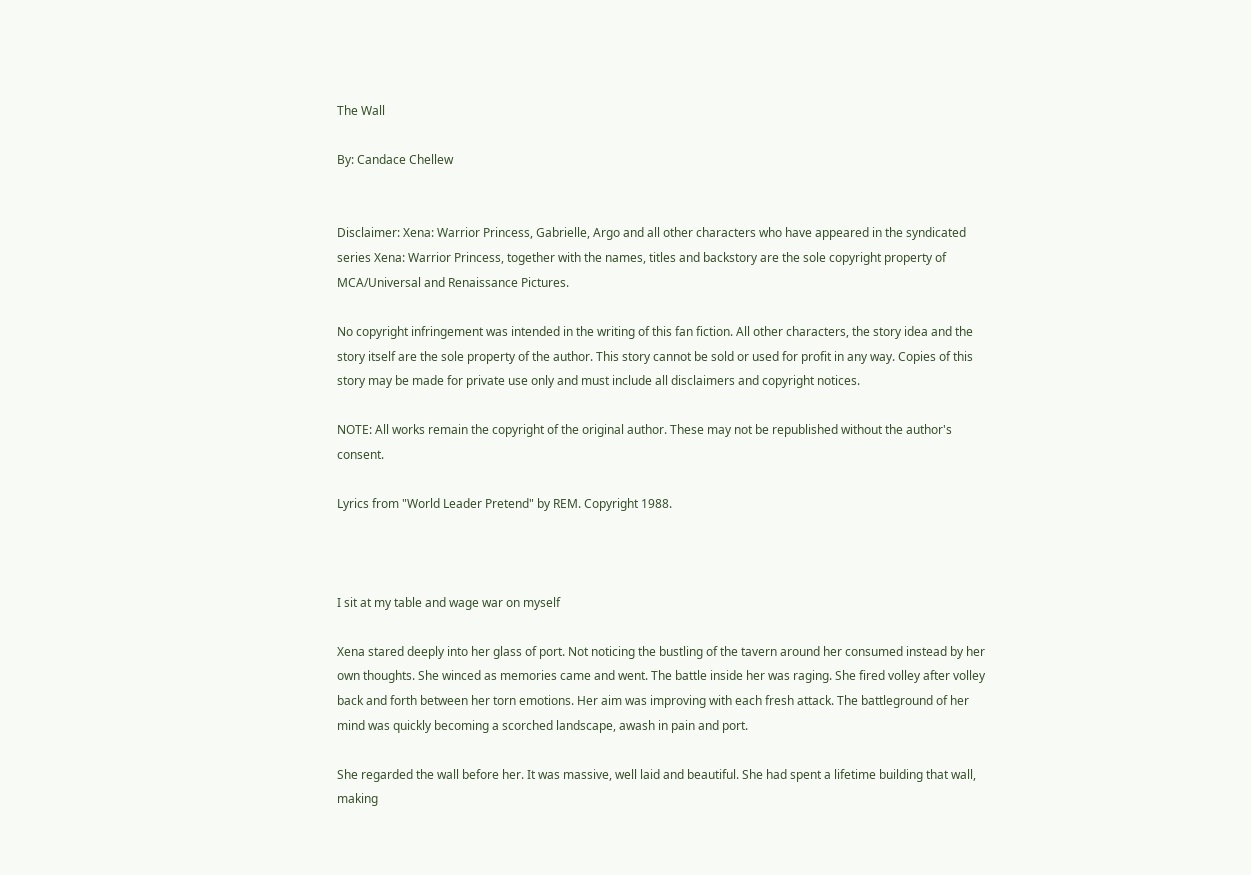The Wall

By: Candace Chellew


Disclaimer: Xena: Warrior Princess, Gabrielle, Argo and all other characters who have appeared in the syndicated series Xena: Warrior Princess, together with the names, titles and backstory are the sole copyright property of MCA/Universal and Renaissance Pictures.

No copyright infringement was intended in the writing of this fan fiction. All other characters, the story idea and the story itself are the sole property of the author. This story cannot be sold or used for profit in any way. Copies of this story may be made for private use only and must include all disclaimers and copyright notices.

NOTE: All works remain the copyright of the original author. These may not be republished without the author's consent.

Lyrics from "World Leader Pretend" by REM. Copyright 1988.



I sit at my table and wage war on myself

Xena stared deeply into her glass of port. Not noticing the bustling of the tavern around her consumed instead by her own thoughts. She winced as memories came and went. The battle inside her was raging. She fired volley after volley back and forth between her torn emotions. Her aim was improving with each fresh attack. The battleground of her mind was quickly becoming a scorched landscape, awash in pain and port.

She regarded the wall before her. It was massive, well laid and beautiful. She had spent a lifetime building that wall, making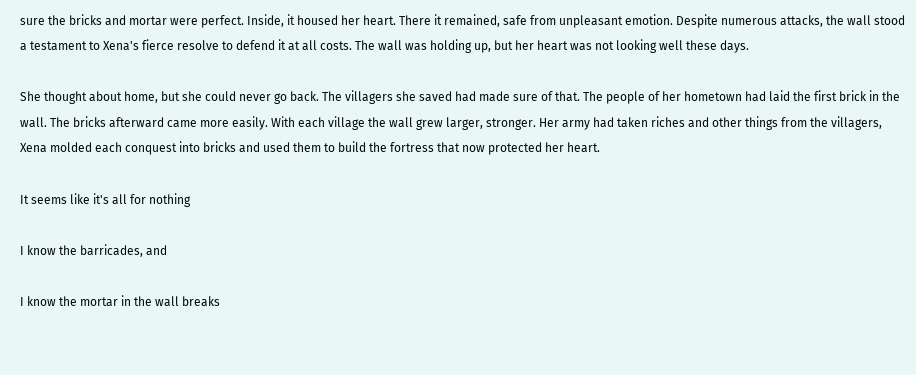sure the bricks and mortar were perfect. Inside, it housed her heart. There it remained, safe from unpleasant emotion. Despite numerous attacks, the wall stood a testament to Xena's fierce resolve to defend it at all costs. The wall was holding up, but her heart was not looking well these days.

She thought about home, but she could never go back. The villagers she saved had made sure of that. The people of her hometown had laid the first brick in the wall. The bricks afterward came more easily. With each village the wall grew larger, stronger. Her army had taken riches and other things from the villagers, Xena molded each conquest into bricks and used them to build the fortress that now protected her heart.

It seems like it's all for nothing

I know the barricades, and

I know the mortar in the wall breaks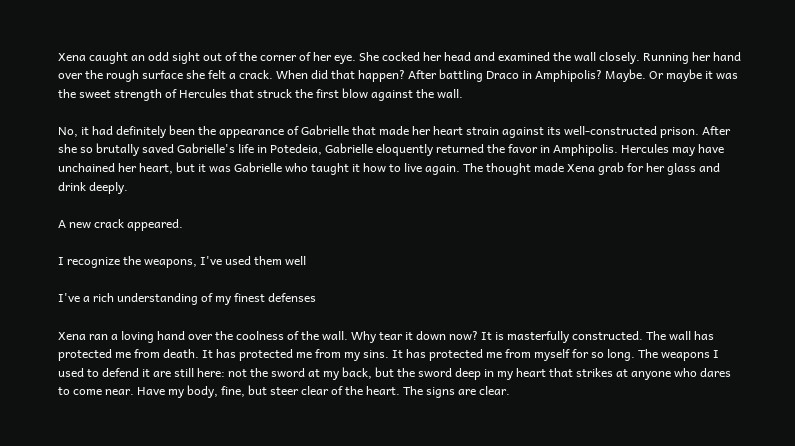Xena caught an odd sight out of the corner of her eye. She cocked her head and examined the wall closely. Running her hand over the rough surface she felt a crack. When did that happen? After battling Draco in Amphipolis? Maybe. Or maybe it was the sweet strength of Hercules that struck the first blow against the wall.

No, it had definitely been the appearance of Gabrielle that made her heart strain against its well-constructed prison. After she so brutally saved Gabrielle's life in Potedeia, Gabrielle eloquently returned the favor in Amphipolis. Hercules may have unchained her heart, but it was Gabrielle who taught it how to live again. The thought made Xena grab for her glass and drink deeply.

A new crack appeared.

I recognize the weapons, I've used them well

I've a rich understanding of my finest defenses

Xena ran a loving hand over the coolness of the wall. Why tear it down now? It is masterfully constructed. The wall has protected me from death. It has protected me from my sins. It has protected me from myself for so long. The weapons I used to defend it are still here: not the sword at my back, but the sword deep in my heart that strikes at anyone who dares to come near. Have my body, fine, but steer clear of the heart. The signs are clear.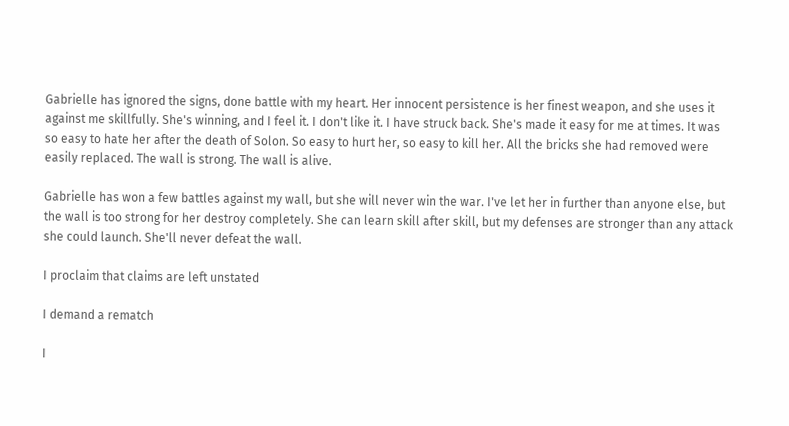Gabrielle has ignored the signs, done battle with my heart. Her innocent persistence is her finest weapon, and she uses it against me skillfully. She's winning, and I feel it. I don't like it. I have struck back. She's made it easy for me at times. It was so easy to hate her after the death of Solon. So easy to hurt her, so easy to kill her. All the bricks she had removed were easily replaced. The wall is strong. The wall is alive.

Gabrielle has won a few battles against my wall, but she will never win the war. I've let her in further than anyone else, but the wall is too strong for her destroy completely. She can learn skill after skill, but my defenses are stronger than any attack she could launch. She'll never defeat the wall.

I proclaim that claims are left unstated

I demand a rematch

I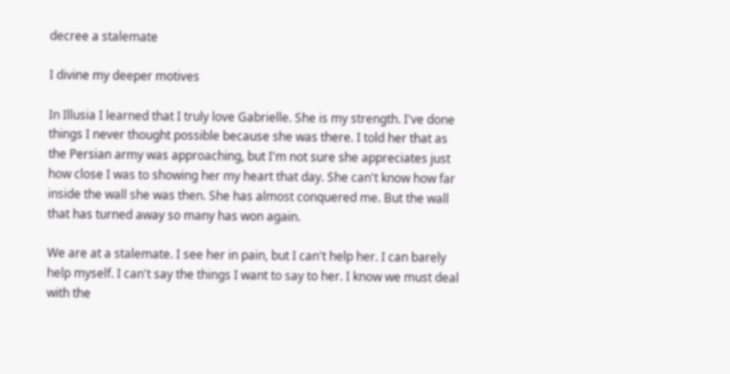decree a stalemate

I divine my deeper motives

In Illusia I learned that I truly love Gabrielle. She is my strength. I've done things I never thought possible because she was there. I told her that as the Persian army was approaching, but I'm not sure she appreciates just how close I was to showing her my heart that day. She can't know how far inside the wall she was then. She has almost conquered me. But the wall that has turned away so many has won again.

We are at a stalemate. I see her in pain, but I can't help her. I can barely help myself. I can't say the things I want to say to her. I know we must deal with the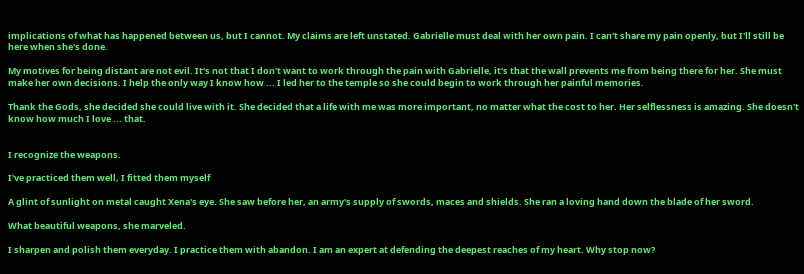implications of what has happened between us, but I cannot. My claims are left unstated. Gabrielle must deal with her own pain. I can't share my pain openly, but I'll still be here when she's done.

My motives for being distant are not evil. It's not that I don't want to work through the pain with Gabrielle, it's that the wall prevents me from being there for her. She must make her own decisions. I help the only way I know how ... I led her to the temple so she could begin to work through her painful memories.

Thank the Gods, she decided she could live with it. She decided that a life with me was more important, no matter what the cost to her. Her selflessness is amazing. She doesn't know how much I love ... that.


I recognize the weapons.

I've practiced them well, I fitted them myself

A glint of sunlight on metal caught Xena's eye. She saw before her, an army's supply of swords, maces and shields. She ran a loving hand down the blade of her sword.

What beautiful weapons, she marveled.

I sharpen and polish them everyday. I practice them with abandon. I am an expert at defending the deepest reaches of my heart. Why stop now?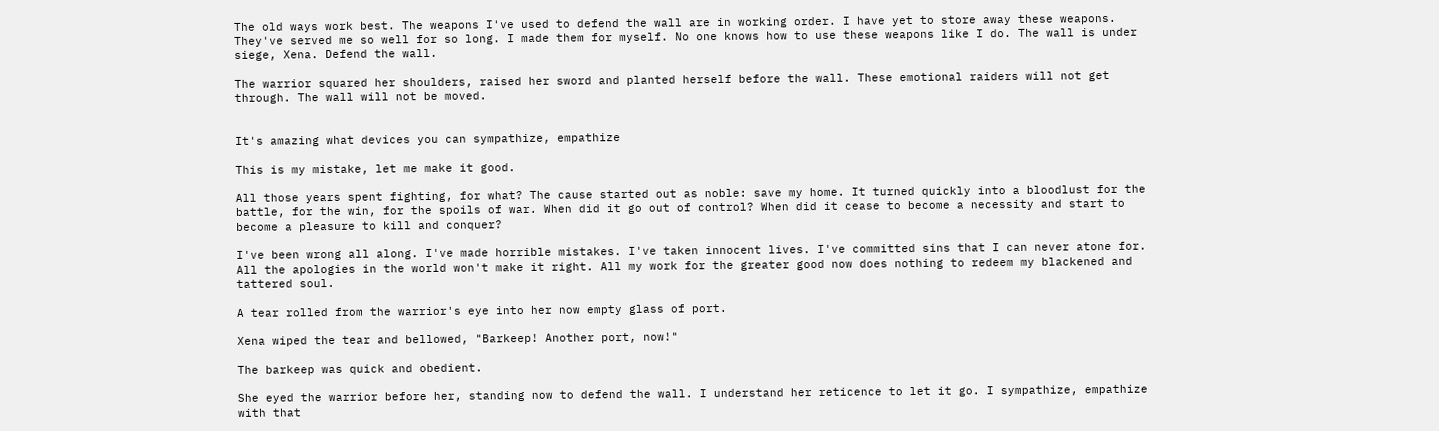The old ways work best. The weapons I've used to defend the wall are in working order. I have yet to store away these weapons. They've served me so well for so long. I made them for myself. No one knows how to use these weapons like I do. The wall is under siege, Xena. Defend the wall.

The warrior squared her shoulders, raised her sword and planted herself before the wall. These emotional raiders will not get through. The wall will not be moved.


It's amazing what devices you can sympathize, empathize

This is my mistake, let me make it good.

All those years spent fighting, for what? The cause started out as noble: save my home. It turned quickly into a bloodlust for the battle, for the win, for the spoils of war. When did it go out of control? When did it cease to become a necessity and start to become a pleasure to kill and conquer?

I've been wrong all along. I've made horrible mistakes. I've taken innocent lives. I've committed sins that I can never atone for. All the apologies in the world won't make it right. All my work for the greater good now does nothing to redeem my blackened and tattered soul.

A tear rolled from the warrior's eye into her now empty glass of port.

Xena wiped the tear and bellowed, "Barkeep! Another port, now!"

The barkeep was quick and obedient.

She eyed the warrior before her, standing now to defend the wall. I understand her reticence to let it go. I sympathize, empathize with that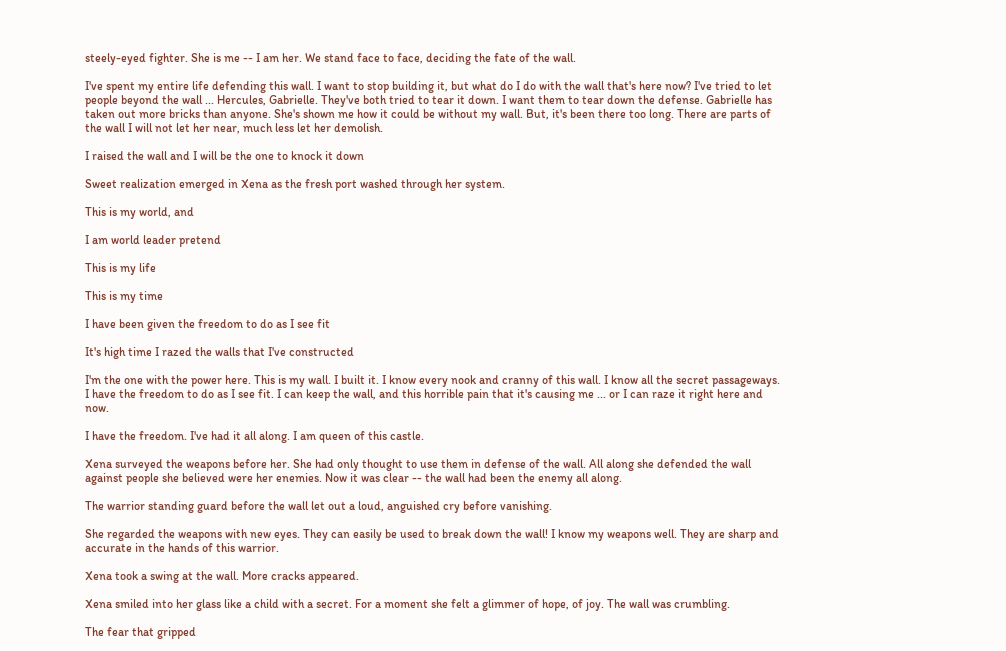steely-eyed fighter. She is me -- I am her. We stand face to face, deciding the fate of the wall.

I've spent my entire life defending this wall. I want to stop building it, but what do I do with the wall that's here now? I've tried to let people beyond the wall ... Hercules, Gabrielle. They've both tried to tear it down. I want them to tear down the defense. Gabrielle has taken out more bricks than anyone. She's shown me how it could be without my wall. But, it's been there too long. There are parts of the wall I will not let her near, much less let her demolish.

I raised the wall and I will be the one to knock it down

Sweet realization emerged in Xena as the fresh port washed through her system.

This is my world, and

I am world leader pretend

This is my life

This is my time

I have been given the freedom to do as I see fit

It's high time I razed the walls that I've constructed

I'm the one with the power here. This is my wall. I built it. I know every nook and cranny of this wall. I know all the secret passageways. I have the freedom to do as I see fit. I can keep the wall, and this horrible pain that it's causing me ... or I can raze it right here and now.

I have the freedom. I've had it all along. I am queen of this castle.

Xena surveyed the weapons before her. She had only thought to use them in defense of the wall. All along she defended the wall against people she believed were her enemies. Now it was clear -- the wall had been the enemy all along.

The warrior standing guard before the wall let out a loud, anguished cry before vanishing.

She regarded the weapons with new eyes. They can easily be used to break down the wall! I know my weapons well. They are sharp and accurate in the hands of this warrior.

Xena took a swing at the wall. More cracks appeared.

Xena smiled into her glass like a child with a secret. For a moment she felt a glimmer of hope, of joy. The wall was crumbling.

The fear that gripped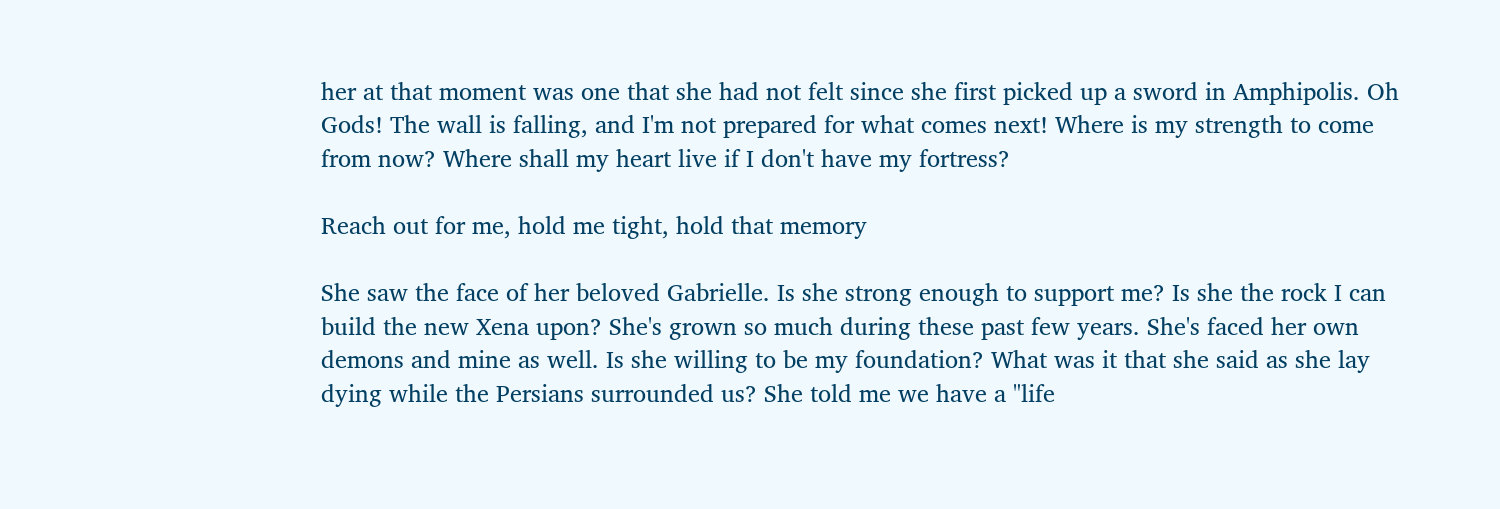her at that moment was one that she had not felt since she first picked up a sword in Amphipolis. Oh Gods! The wall is falling, and I'm not prepared for what comes next! Where is my strength to come from now? Where shall my heart live if I don't have my fortress?

Reach out for me, hold me tight, hold that memory

She saw the face of her beloved Gabrielle. Is she strong enough to support me? Is she the rock I can build the new Xena upon? She's grown so much during these past few years. She's faced her own demons and mine as well. Is she willing to be my foundation? What was it that she said as she lay dying while the Persians surrounded us? She told me we have a "life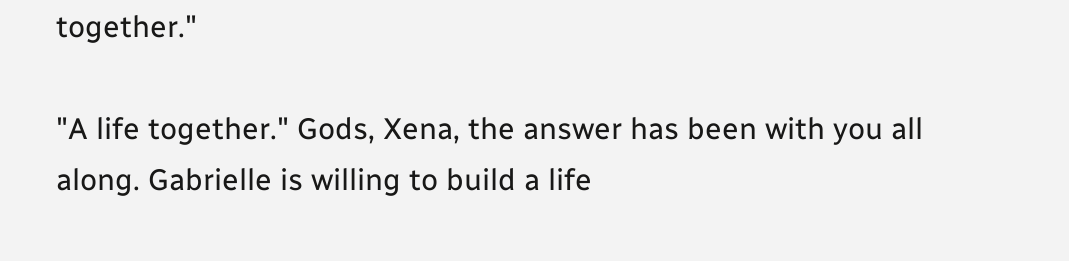together."

"A life together." Gods, Xena, the answer has been with you all along. Gabrielle is willing to build a life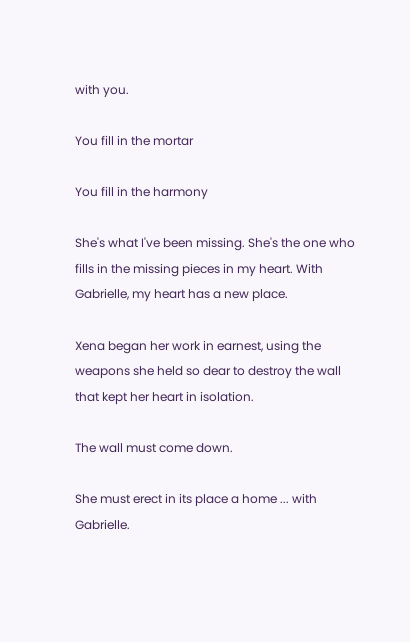with you.

You fill in the mortar

You fill in the harmony

She's what I've been missing. She's the one who fills in the missing pieces in my heart. With Gabrielle, my heart has a new place.

Xena began her work in earnest, using the weapons she held so dear to destroy the wall that kept her heart in isolation.

The wall must come down.

She must erect in its place a home ... with Gabrielle.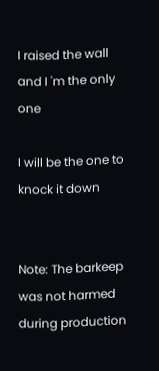I raised the wall and I 'm the only one

I will be the one to knock it down


Note: The barkeep was not harmed during production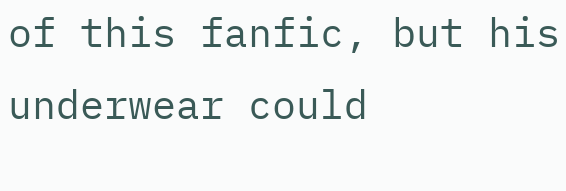of this fanfic, but his underwear could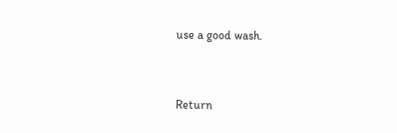use a good wash.



Return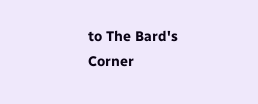to The Bard's Corner